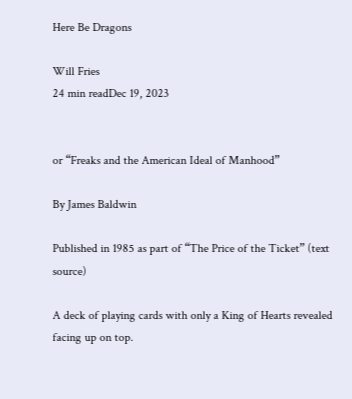Here Be Dragons

Will Fries
24 min readDec 19, 2023


or “Freaks and the American Ideal of Manhood”

By James Baldwin

Published in 1985 as part of “The Price of the Ticket” (text source)

A deck of playing cards with only a King of Hearts revealed facing up on top.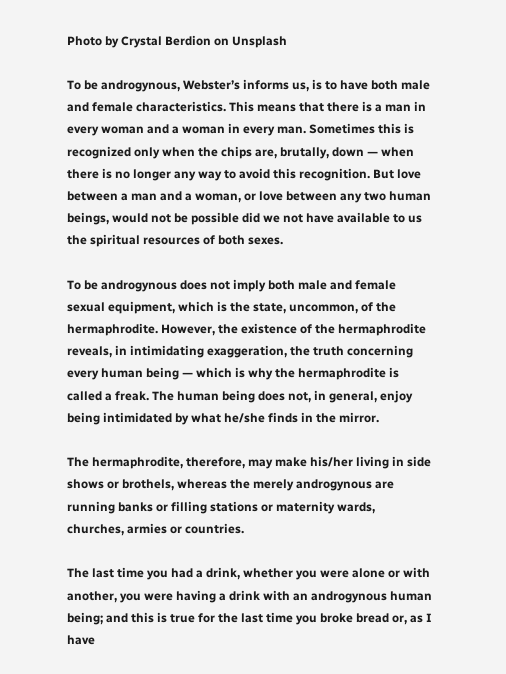Photo by Crystal Berdion on Unsplash

To be androgynous, Webster’s informs us, is to have both male and female characteristics. This means that there is a man in every woman and a woman in every man. Sometimes this is recognized only when the chips are, brutally, down — when there is no longer any way to avoid this recognition. But love between a man and a woman, or love between any two human beings, would not be possible did we not have available to us the spiritual resources of both sexes.

To be androgynous does not imply both male and female sexual equipment, which is the state, uncommon, of the hermaphrodite. However, the existence of the hermaphrodite reveals, in intimidating exaggeration, the truth concerning every human being — which is why the hermaphrodite is called a freak. The human being does not, in general, enjoy being intimidated by what he/she finds in the mirror.

The hermaphrodite, therefore, may make his/her living in side shows or brothels, whereas the merely androgynous are running banks or filling stations or maternity wards, churches, armies or countries.

The last time you had a drink, whether you were alone or with another, you were having a drink with an androgynous human being; and this is true for the last time you broke bread or, as I have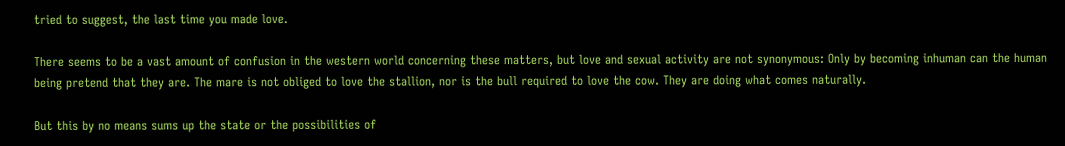tried to suggest, the last time you made love.

There seems to be a vast amount of confusion in the western world concerning these matters, but love and sexual activity are not synonymous: Only by becoming inhuman can the human being pretend that they are. The mare is not obliged to love the stallion, nor is the bull required to love the cow. They are doing what comes naturally.

But this by no means sums up the state or the possibilities of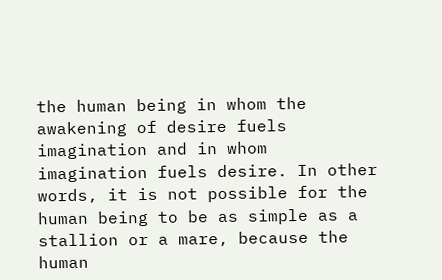the human being in whom the awakening of desire fuels imagination and in whom imagination fuels desire. In other words, it is not possible for the human being to be as simple as a stallion or a mare, because the human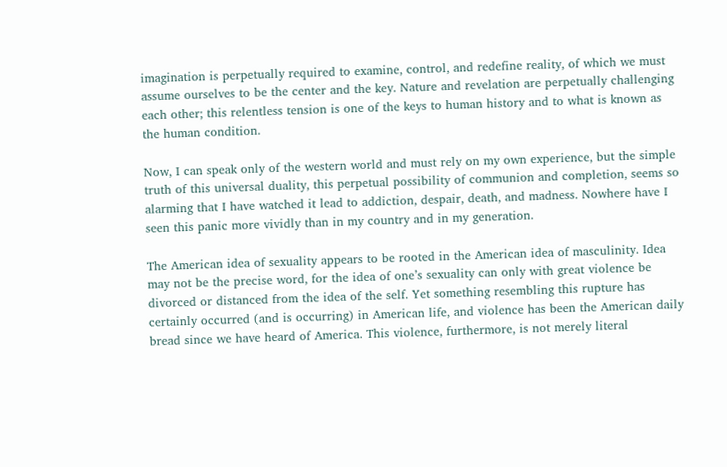imagination is perpetually required to examine, control, and redefine reality, of which we must assume ourselves to be the center and the key. Nature and revelation are perpetually challenging each other; this relentless tension is one of the keys to human history and to what is known as the human condition.

Now, I can speak only of the western world and must rely on my own experience, but the simple truth of this universal duality, this perpetual possibility of communion and completion, seems so alarming that I have watched it lead to addiction, despair, death, and madness. Nowhere have I seen this panic more vividly than in my country and in my generation.

The American idea of sexuality appears to be rooted in the American idea of masculinity. Idea may not be the precise word, for the idea of one’s sexuality can only with great violence be divorced or distanced from the idea of the self. Yet something resembling this rupture has certainly occurred (and is occurring) in American life, and violence has been the American daily bread since we have heard of America. This violence, furthermore, is not merely literal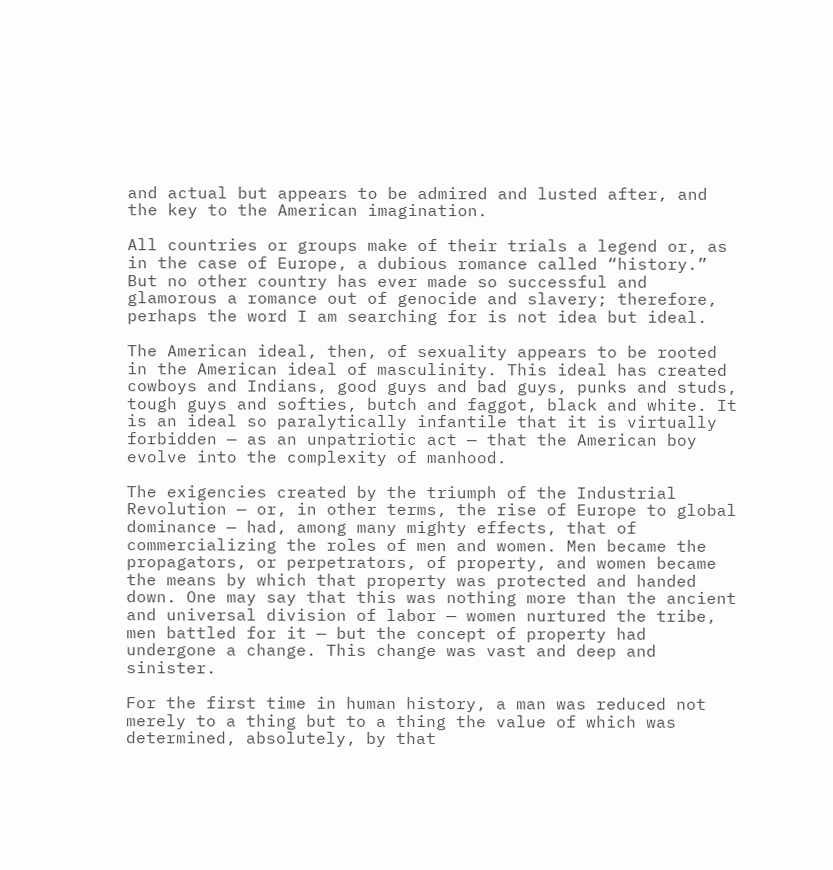and actual but appears to be admired and lusted after, and the key to the American imagination.

All countries or groups make of their trials a legend or, as in the case of Europe, a dubious romance called “history.” But no other country has ever made so successful and glamorous a romance out of genocide and slavery; therefore, perhaps the word I am searching for is not idea but ideal.

The American ideal, then, of sexuality appears to be rooted in the American ideal of masculinity. This ideal has created cowboys and Indians, good guys and bad guys, punks and studs, tough guys and softies, butch and faggot, black and white. It is an ideal so paralytically infantile that it is virtually forbidden — as an unpatriotic act — that the American boy evolve into the complexity of manhood.

The exigencies created by the triumph of the Industrial Revolution — or, in other terms, the rise of Europe to global dominance — had, among many mighty effects, that of commercializing the roles of men and women. Men became the propagators, or perpetrators, of property, and women became the means by which that property was protected and handed down. One may say that this was nothing more than the ancient and universal division of labor — women nurtured the tribe, men battled for it — but the concept of property had undergone a change. This change was vast and deep and sinister.

For the first time in human history, a man was reduced not merely to a thing but to a thing the value of which was determined, absolutely, by that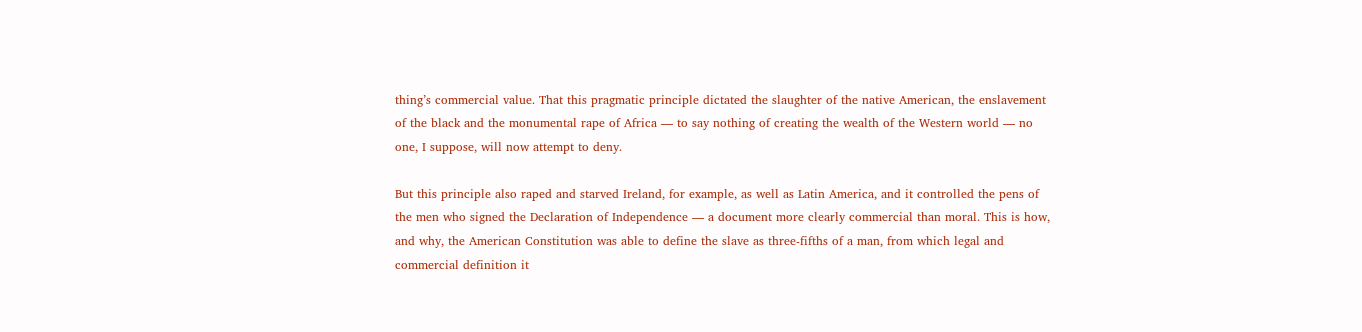thing’s commercial value. That this pragmatic principle dictated the slaughter of the native American, the enslavement of the black and the monumental rape of Africa — to say nothing of creating the wealth of the Western world — no one, I suppose, will now attempt to deny.

But this principle also raped and starved Ireland, for example, as well as Latin America, and it controlled the pens of the men who signed the Declaration of Independence — a document more clearly commercial than moral. This is how, and why, the American Constitution was able to define the slave as three-fifths of a man, from which legal and commercial definition it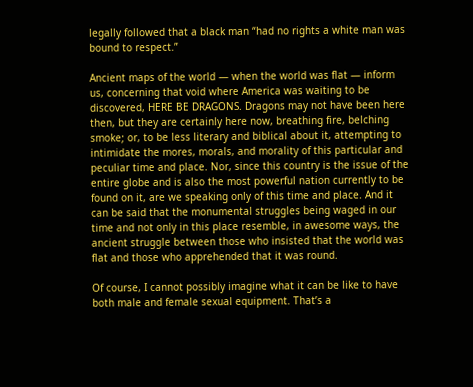legally followed that a black man “had no rights a white man was bound to respect.”

Ancient maps of the world — when the world was flat — inform us, concerning that void where America was waiting to be discovered, HERE BE DRAGONS. Dragons may not have been here then, but they are certainly here now, breathing fire, belching smoke; or, to be less literary and biblical about it, attempting to intimidate the mores, morals, and morality of this particular and peculiar time and place. Nor, since this country is the issue of the entire globe and is also the most powerful nation currently to be found on it, are we speaking only of this time and place. And it can be said that the monumental struggles being waged in our time and not only in this place resemble, in awesome ways, the ancient struggle between those who insisted that the world was flat and those who apprehended that it was round.

Of course, I cannot possibly imagine what it can be like to have both male and female sexual equipment. That’s a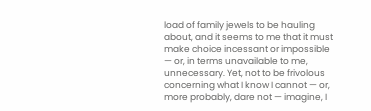load of family jewels to be hauling about, and it seems to me that it must make choice incessant or impossible — or, in terms unavailable to me, unnecessary. Yet, not to be frivolous concerning what I know I cannot — or, more probably, dare not — imagine, I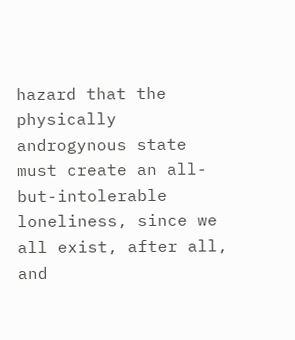hazard that the physically androgynous state must create an all-but-intolerable loneliness, since we all exist, after all, and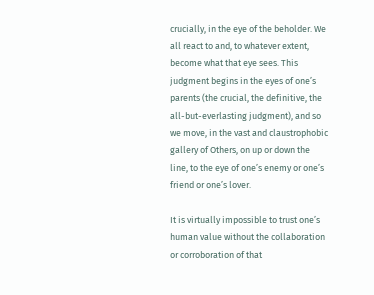crucially, in the eye of the beholder. We all react to and, to whatever extent, become what that eye sees. This judgment begins in the eyes of one’s parents (the crucial, the definitive, the all-but-everlasting judgment), and so we move, in the vast and claustrophobic gallery of Others, on up or down the line, to the eye of one’s enemy or one’s friend or one’s lover.

It is virtually impossible to trust one’s human value without the collaboration or corroboration of that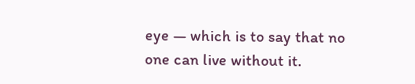eye — which is to say that no one can live without it.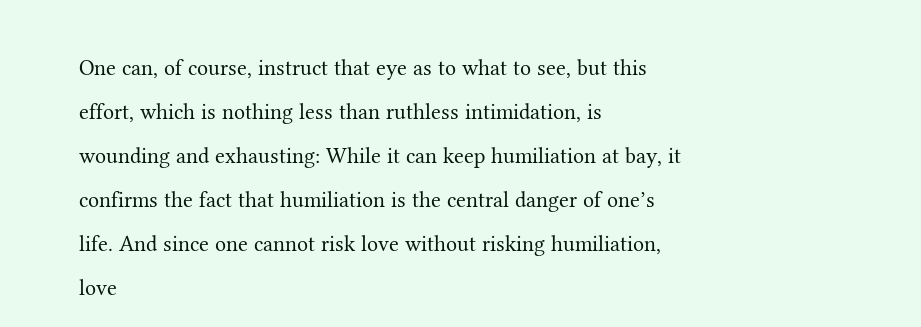One can, of course, instruct that eye as to what to see, but this effort, which is nothing less than ruthless intimidation, is wounding and exhausting: While it can keep humiliation at bay, it confirms the fact that humiliation is the central danger of one’s life. And since one cannot risk love without risking humiliation, love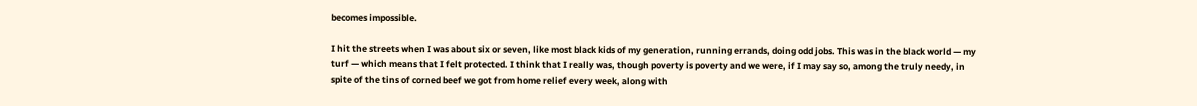becomes impossible.

I hit the streets when I was about six or seven, like most black kids of my generation, running errands, doing odd jobs. This was in the black world — my turf — which means that I felt protected. I think that I really was, though poverty is poverty and we were, if I may say so, among the truly needy, in spite of the tins of corned beef we got from home relief every week, along with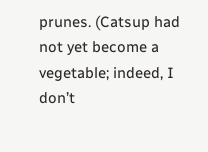prunes. (Catsup had not yet become a vegetable; indeed, I don’t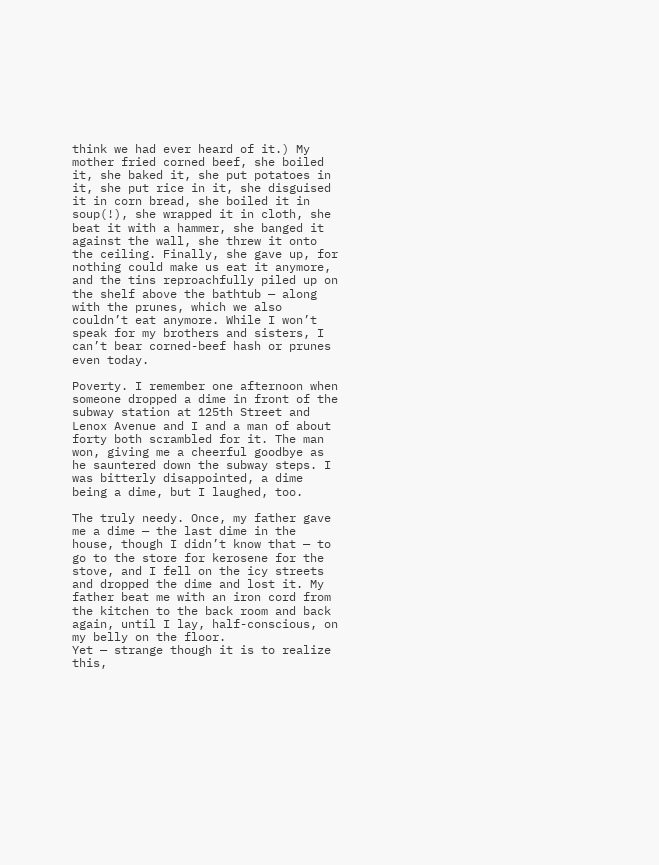think we had ever heard of it.) My mother fried corned beef, she boiled it, she baked it, she put potatoes in it, she put rice in it, she disguised it in corn bread, she boiled it in soup(!), she wrapped it in cloth, she beat it with a hammer, she banged it against the wall, she threw it onto the ceiling. Finally, she gave up, for nothing could make us eat it anymore, and the tins reproachfully piled up on the shelf above the bathtub — along with the prunes, which we also couldn’t eat anymore. While I won’t speak for my brothers and sisters, I can’t bear corned-beef hash or prunes even today.

Poverty. I remember one afternoon when someone dropped a dime in front of the subway station at 125th Street and Lenox Avenue and I and a man of about forty both scrambled for it. The man won, giving me a cheerful goodbye as he sauntered down the subway steps. I was bitterly disappointed, a dime being a dime, but I laughed, too.

The truly needy. Once, my father gave me a dime — the last dime in the house, though I didn’t know that — to go to the store for kerosene for the stove, and I fell on the icy streets and dropped the dime and lost it. My father beat me with an iron cord from the kitchen to the back room and back again, until I lay, half-conscious, on my belly on the floor.
Yet — strange though it is to realize this,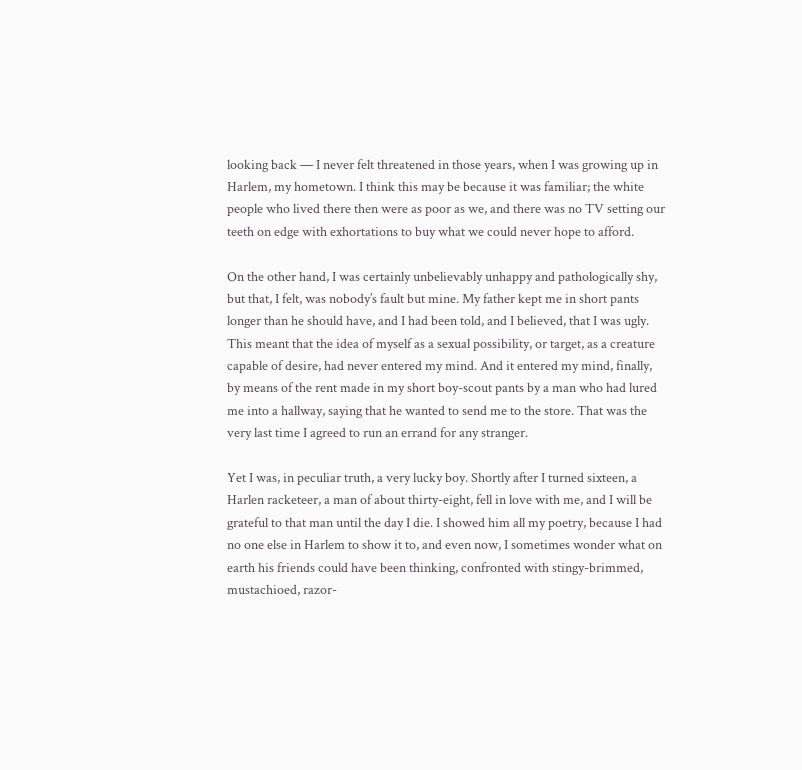looking back — I never felt threatened in those years, when I was growing up in Harlem, my hometown. I think this may be because it was familiar; the white people who lived there then were as poor as we, and there was no TV setting our teeth on edge with exhortations to buy what we could never hope to afford.

On the other hand, I was certainly unbelievably unhappy and pathologically shy, but that, I felt, was nobody’s fault but mine. My father kept me in short pants longer than he should have, and I had been told, and I believed, that I was ugly. This meant that the idea of myself as a sexual possibility, or target, as a creature capable of desire, had never entered my mind. And it entered my mind, finally, by means of the rent made in my short boy-scout pants by a man who had lured me into a hallway, saying that he wanted to send me to the store. That was the very last time I agreed to run an errand for any stranger.

Yet I was, in peculiar truth, a very lucky boy. Shortly after I turned sixteen, a Harlen racketeer, a man of about thirty-eight, fell in love with me, and I will be grateful to that man until the day I die. I showed him all my poetry, because I had no one else in Harlem to show it to, and even now, I sometimes wonder what on earth his friends could have been thinking, confronted with stingy-brimmed, mustachioed, razor-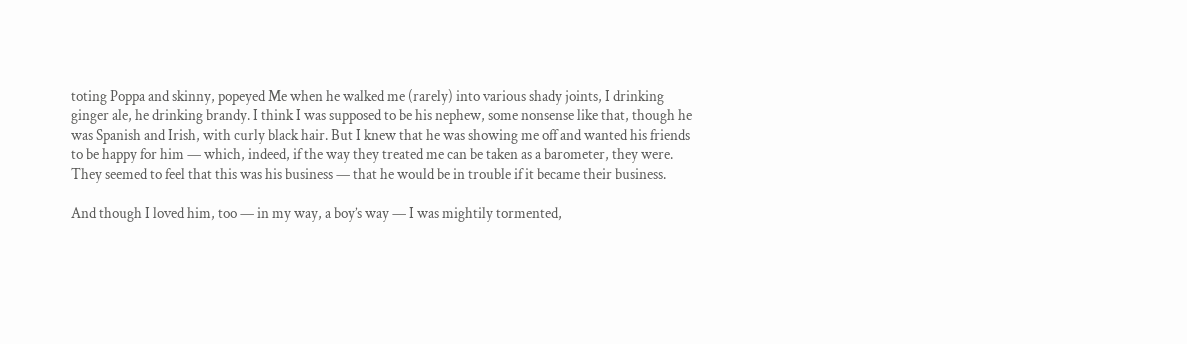toting Poppa and skinny, popeyed Me when he walked me (rarely) into various shady joints, I drinking ginger ale, he drinking brandy. I think I was supposed to be his nephew, some nonsense like that, though he was Spanish and Irish, with curly black hair. But I knew that he was showing me off and wanted his friends to be happy for him — which, indeed, if the way they treated me can be taken as a barometer, they were. They seemed to feel that this was his business — that he would be in trouble if it became their business.

And though I loved him, too — in my way, a boy’s way — I was mightily tormented,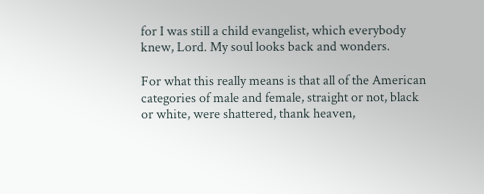for I was still a child evangelist, which everybody knew, Lord. My soul looks back and wonders.

For what this really means is that all of the American categories of male and female, straight or not, black or white, were shattered, thank heaven,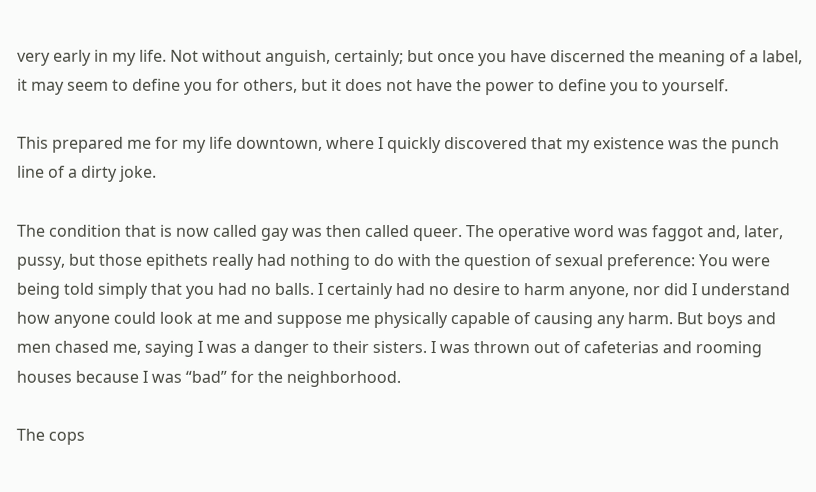very early in my life. Not without anguish, certainly; but once you have discerned the meaning of a label, it may seem to define you for others, but it does not have the power to define you to yourself.

This prepared me for my life downtown, where I quickly discovered that my existence was the punch line of a dirty joke.

The condition that is now called gay was then called queer. The operative word was faggot and, later, pussy, but those epithets really had nothing to do with the question of sexual preference: You were being told simply that you had no balls. I certainly had no desire to harm anyone, nor did I understand how anyone could look at me and suppose me physically capable of causing any harm. But boys and men chased me, saying I was a danger to their sisters. I was thrown out of cafeterias and rooming houses because I was “bad” for the neighborhood.

The cops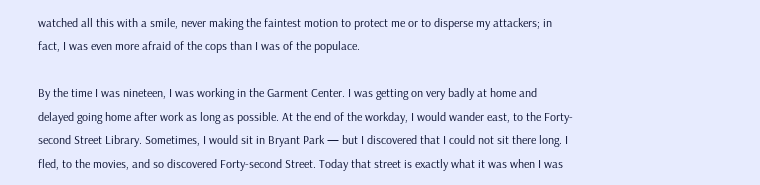watched all this with a smile, never making the faintest motion to protect me or to disperse my attackers; in fact, I was even more afraid of the cops than I was of the populace.

By the time I was nineteen, I was working in the Garment Center. I was getting on very badly at home and delayed going home after work as long as possible. At the end of the workday, I would wander east, to the Forty-second Street Library. Sometimes, I would sit in Bryant Park — but I discovered that I could not sit there long. I fled, to the movies, and so discovered Forty-second Street. Today that street is exactly what it was when I was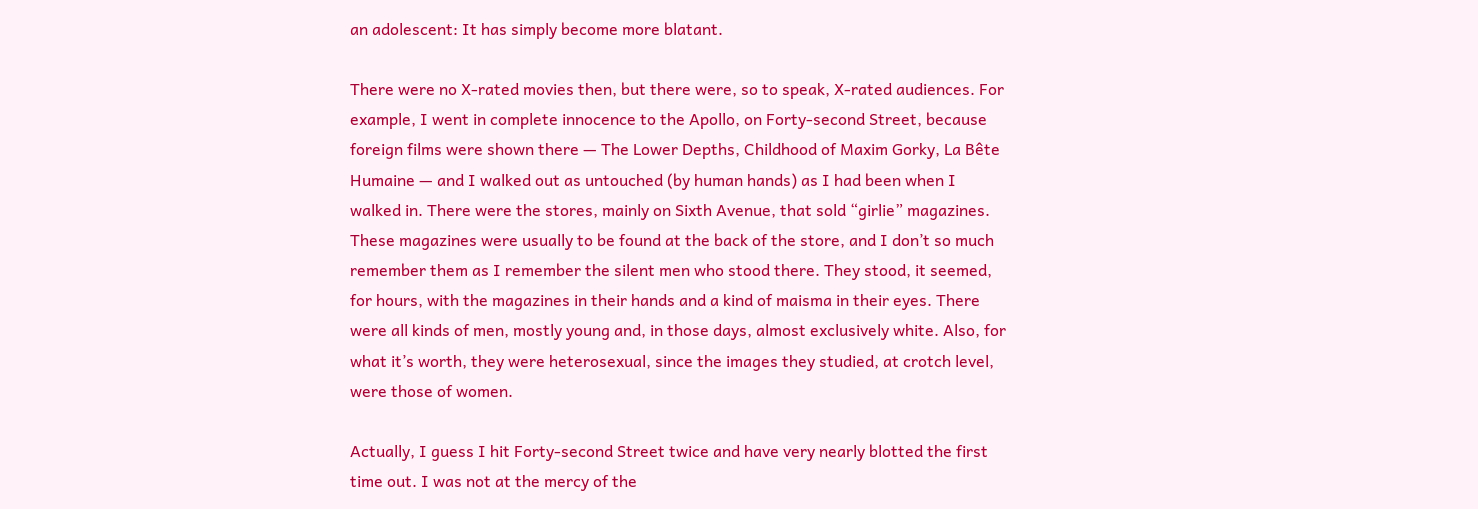an adolescent: It has simply become more blatant.

There were no X-rated movies then, but there were, so to speak, X-rated audiences. For example, I went in complete innocence to the Apollo, on Forty-second Street, because foreign films were shown there — The Lower Depths, Childhood of Maxim Gorky, La Bête Humaine — and I walked out as untouched (by human hands) as I had been when I walked in. There were the stores, mainly on Sixth Avenue, that sold “girlie” magazines. These magazines were usually to be found at the back of the store, and I don’t so much remember them as I remember the silent men who stood there. They stood, it seemed, for hours, with the magazines in their hands and a kind of maisma in their eyes. There were all kinds of men, mostly young and, in those days, almost exclusively white. Also, for what it’s worth, they were heterosexual, since the images they studied, at crotch level, were those of women.

Actually, I guess I hit Forty-second Street twice and have very nearly blotted the first time out. I was not at the mercy of the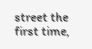street the first time,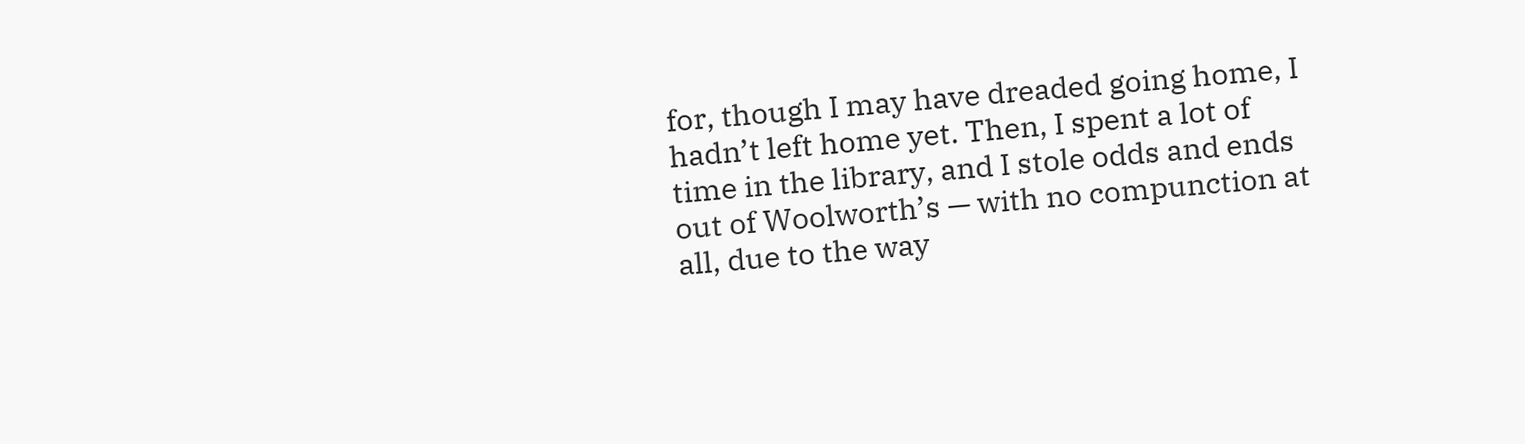for, though I may have dreaded going home, I hadn’t left home yet. Then, I spent a lot of time in the library, and I stole odds and ends out of Woolworth’s — with no compunction at all, due to the way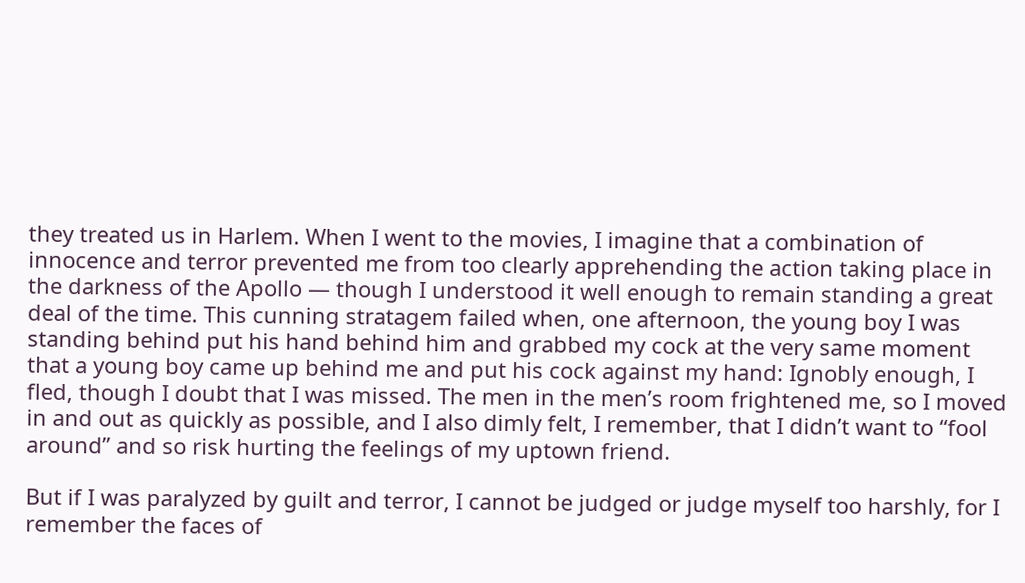they treated us in Harlem. When I went to the movies, I imagine that a combination of innocence and terror prevented me from too clearly apprehending the action taking place in the darkness of the Apollo — though I understood it well enough to remain standing a great deal of the time. This cunning stratagem failed when, one afternoon, the young boy I was standing behind put his hand behind him and grabbed my cock at the very same moment that a young boy came up behind me and put his cock against my hand: Ignobly enough, I fled, though I doubt that I was missed. The men in the men’s room frightened me, so I moved in and out as quickly as possible, and I also dimly felt, I remember, that I didn’t want to “fool around” and so risk hurting the feelings of my uptown friend.

But if I was paralyzed by guilt and terror, I cannot be judged or judge myself too harshly, for I remember the faces of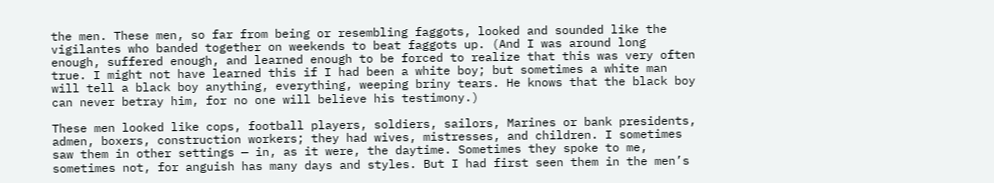the men. These men, so far from being or resembling faggots, looked and sounded like the vigilantes who banded together on weekends to beat faggots up. (And I was around long enough, suffered enough, and learned enough to be forced to realize that this was very often true. I might not have learned this if I had been a white boy; but sometimes a white man will tell a black boy anything, everything, weeping briny tears. He knows that the black boy can never betray him, for no one will believe his testimony.)

These men looked like cops, football players, soldiers, sailors, Marines or bank presidents, admen, boxers, construction workers; they had wives, mistresses, and children. I sometimes saw them in other settings — in, as it were, the daytime. Sometimes they spoke to me, sometimes not, for anguish has many days and styles. But I had first seen them in the men’s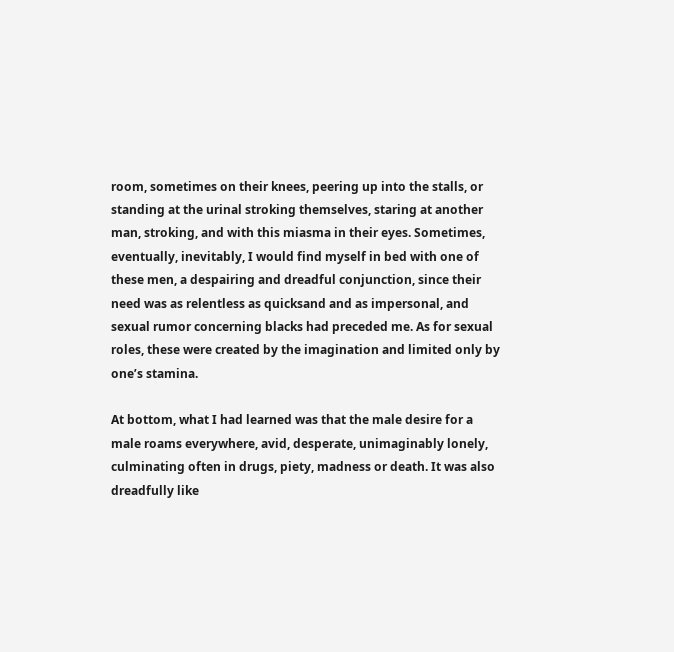room, sometimes on their knees, peering up into the stalls, or standing at the urinal stroking themselves, staring at another man, stroking, and with this miasma in their eyes. Sometimes, eventually, inevitably, I would find myself in bed with one of these men, a despairing and dreadful conjunction, since their need was as relentless as quicksand and as impersonal, and sexual rumor concerning blacks had preceded me. As for sexual roles, these were created by the imagination and limited only by one’s stamina.

At bottom, what I had learned was that the male desire for a male roams everywhere, avid, desperate, unimaginably lonely, culminating often in drugs, piety, madness or death. It was also dreadfully like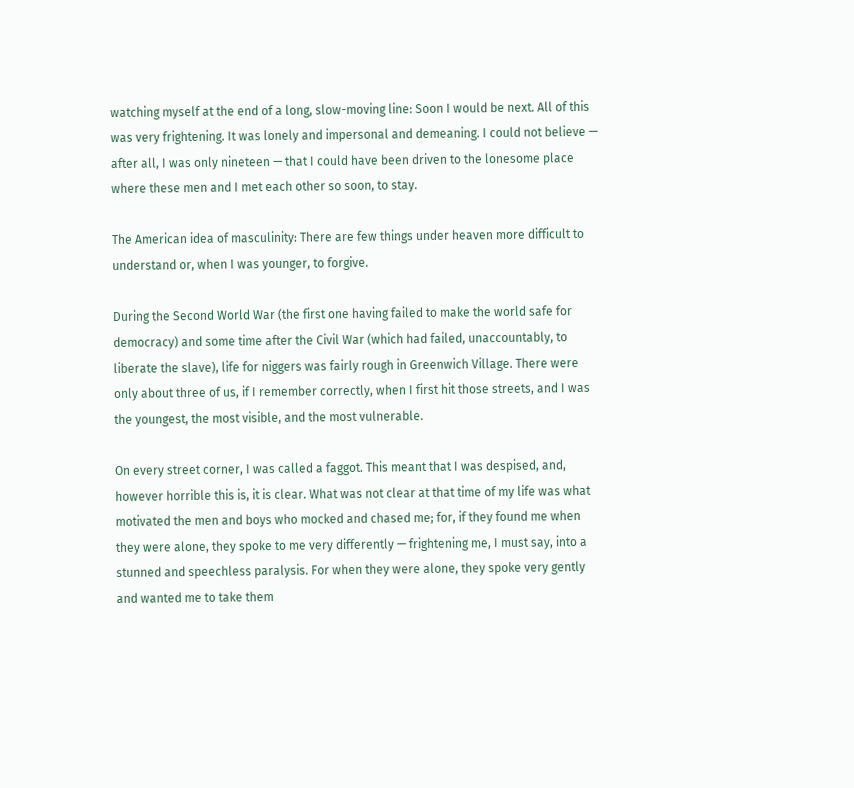watching myself at the end of a long, slow-moving line: Soon I would be next. All of this was very frightening. It was lonely and impersonal and demeaning. I could not believe — after all, I was only nineteen — that I could have been driven to the lonesome place where these men and I met each other so soon, to stay.

The American idea of masculinity: There are few things under heaven more difficult to understand or, when I was younger, to forgive.

During the Second World War (the first one having failed to make the world safe for democracy) and some time after the Civil War (which had failed, unaccountably, to liberate the slave), life for niggers was fairly rough in Greenwich Village. There were only about three of us, if I remember correctly, when I first hit those streets, and I was the youngest, the most visible, and the most vulnerable.

On every street corner, I was called a faggot. This meant that I was despised, and, however horrible this is, it is clear. What was not clear at that time of my life was what motivated the men and boys who mocked and chased me; for, if they found me when they were alone, they spoke to me very differently — frightening me, I must say, into a stunned and speechless paralysis. For when they were alone, they spoke very gently and wanted me to take them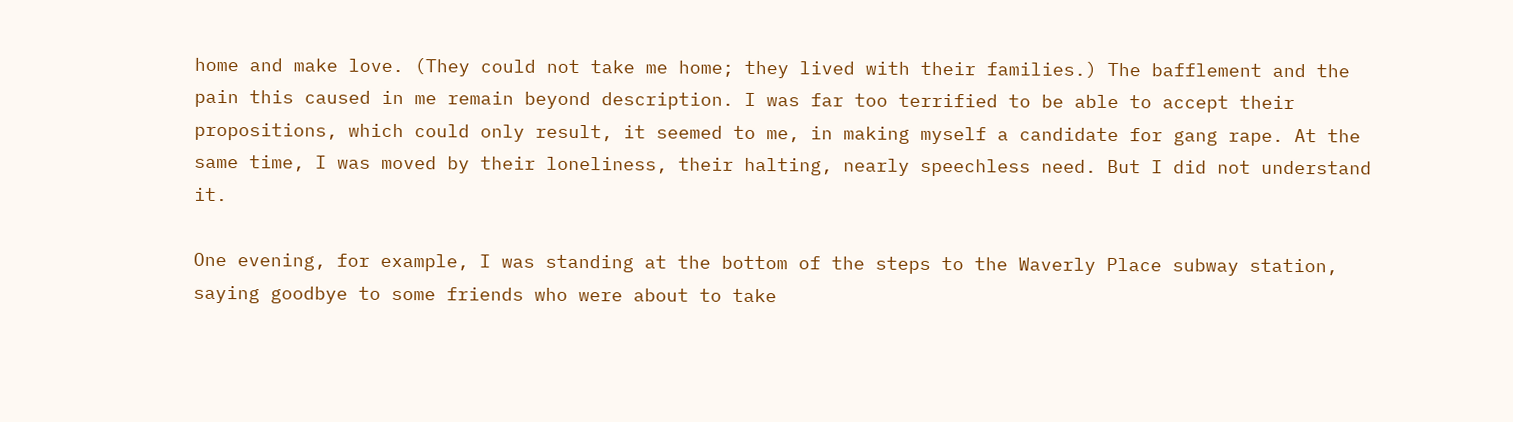home and make love. (They could not take me home; they lived with their families.) The bafflement and the pain this caused in me remain beyond description. I was far too terrified to be able to accept their propositions, which could only result, it seemed to me, in making myself a candidate for gang rape. At the same time, I was moved by their loneliness, their halting, nearly speechless need. But I did not understand it.

One evening, for example, I was standing at the bottom of the steps to the Waverly Place subway station, saying goodbye to some friends who were about to take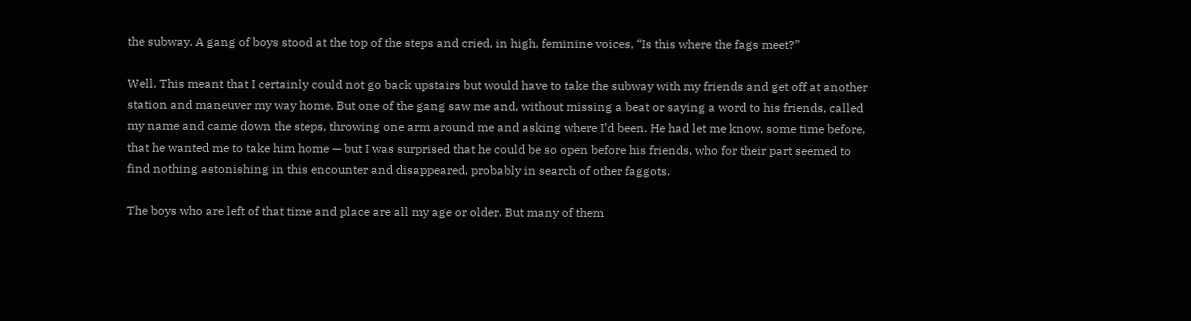the subway. A gang of boys stood at the top of the steps and cried, in high, feminine voices, “Is this where the fags meet?”

Well. This meant that I certainly could not go back upstairs but would have to take the subway with my friends and get off at another station and maneuver my way home. But one of the gang saw me and, without missing a beat or saying a word to his friends, called my name and came down the steps, throwing one arm around me and asking where I’d been. He had let me know, some time before, that he wanted me to take him home — but I was surprised that he could be so open before his friends, who for their part seemed to find nothing astonishing in this encounter and disappeared, probably in search of other faggots.

The boys who are left of that time and place are all my age or older. But many of them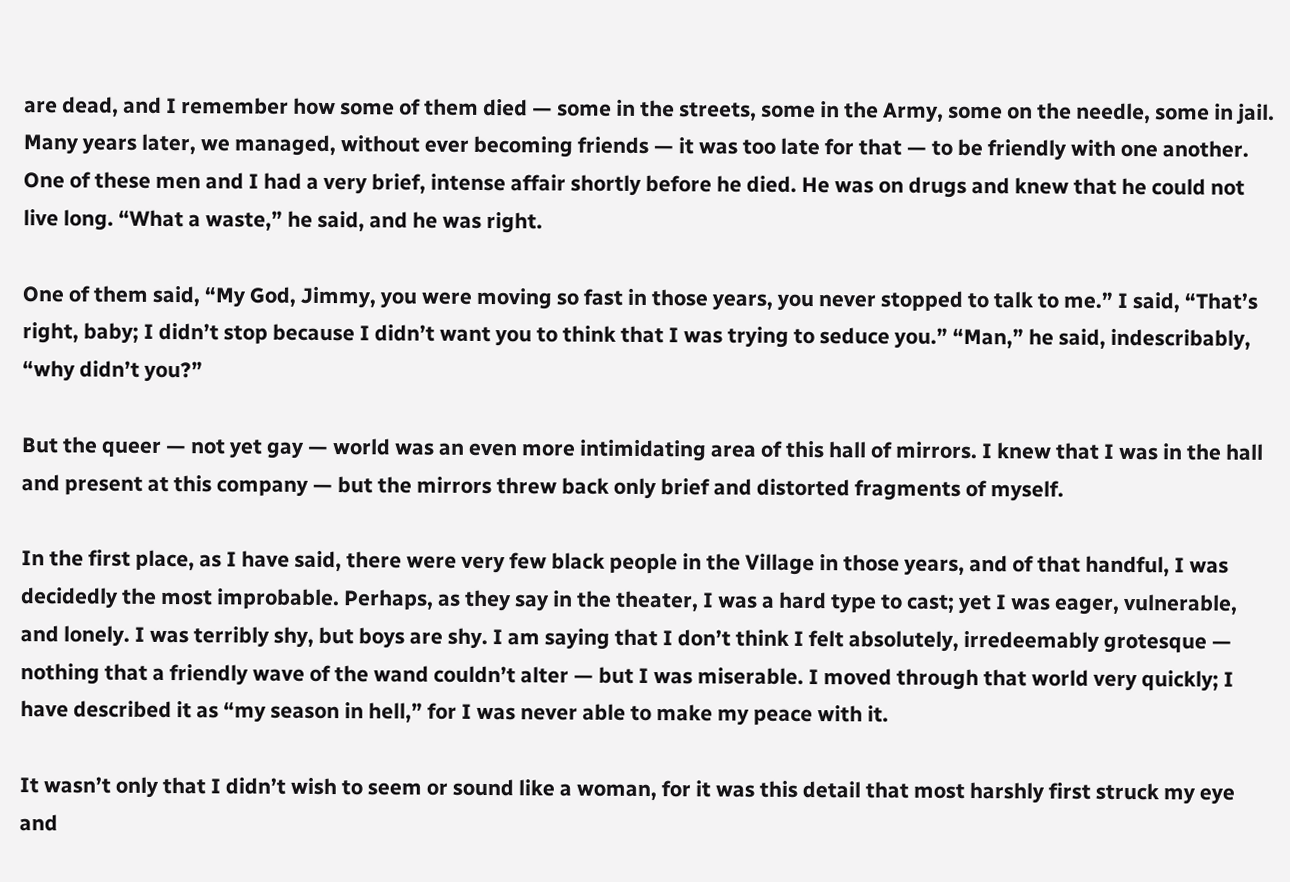are dead, and I remember how some of them died — some in the streets, some in the Army, some on the needle, some in jail. Many years later, we managed, without ever becoming friends — it was too late for that — to be friendly with one another. One of these men and I had a very brief, intense affair shortly before he died. He was on drugs and knew that he could not live long. “What a waste,” he said, and he was right.

One of them said, “My God, Jimmy, you were moving so fast in those years, you never stopped to talk to me.” I said, “That’s right, baby; I didn’t stop because I didn’t want you to think that I was trying to seduce you.” “Man,” he said, indescribably, “why didn’t you?”

But the queer — not yet gay — world was an even more intimidating area of this hall of mirrors. I knew that I was in the hall and present at this company — but the mirrors threw back only brief and distorted fragments of myself.

In the first place, as I have said, there were very few black people in the Village in those years, and of that handful, I was decidedly the most improbable. Perhaps, as they say in the theater, I was a hard type to cast; yet I was eager, vulnerable, and lonely. I was terribly shy, but boys are shy. I am saying that I don’t think I felt absolutely, irredeemably grotesque — nothing that a friendly wave of the wand couldn’t alter — but I was miserable. I moved through that world very quickly; I have described it as “my season in hell,” for I was never able to make my peace with it.

It wasn’t only that I didn’t wish to seem or sound like a woman, for it was this detail that most harshly first struck my eye and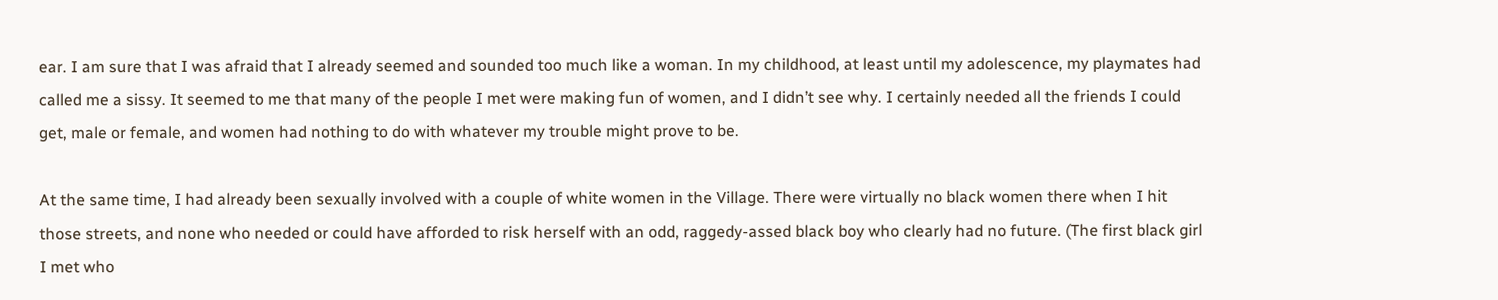ear. I am sure that I was afraid that I already seemed and sounded too much like a woman. In my childhood, at least until my adolescence, my playmates had called me a sissy. It seemed to me that many of the people I met were making fun of women, and I didn’t see why. I certainly needed all the friends I could get, male or female, and women had nothing to do with whatever my trouble might prove to be.

At the same time, I had already been sexually involved with a couple of white women in the Village. There were virtually no black women there when I hit those streets, and none who needed or could have afforded to risk herself with an odd, raggedy-assed black boy who clearly had no future. (The first black girl I met who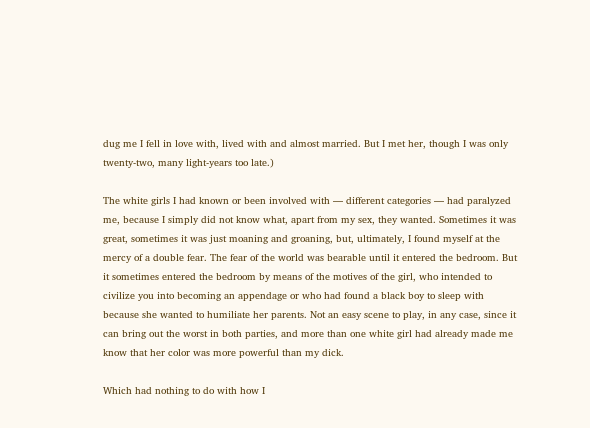dug me I fell in love with, lived with and almost married. But I met her, though I was only twenty-two, many light-years too late.)

The white girls I had known or been involved with — different categories — had paralyzed me, because I simply did not know what, apart from my sex, they wanted. Sometimes it was great, sometimes it was just moaning and groaning, but, ultimately, I found myself at the mercy of a double fear. The fear of the world was bearable until it entered the bedroom. But it sometimes entered the bedroom by means of the motives of the girl, who intended to civilize you into becoming an appendage or who had found a black boy to sleep with because she wanted to humiliate her parents. Not an easy scene to play, in any case, since it can bring out the worst in both parties, and more than one white girl had already made me know that her color was more powerful than my dick.

Which had nothing to do with how I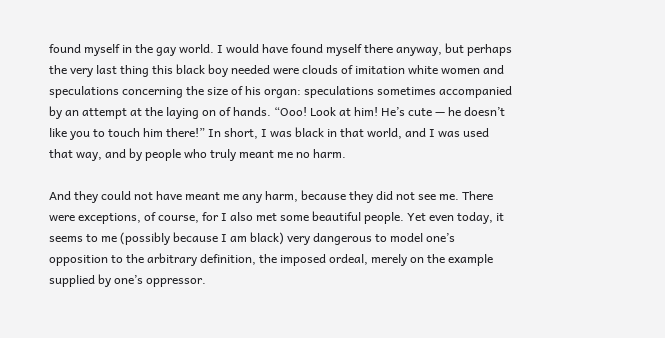found myself in the gay world. I would have found myself there anyway, but perhaps the very last thing this black boy needed were clouds of imitation white women and speculations concerning the size of his organ: speculations sometimes accompanied by an attempt at the laying on of hands. “Ooo! Look at him! He’s cute — he doesn’t like you to touch him there!” In short, I was black in that world, and I was used that way, and by people who truly meant me no harm.

And they could not have meant me any harm, because they did not see me. There were exceptions, of course, for I also met some beautiful people. Yet even today, it seems to me (possibly because I am black) very dangerous to model one’s opposition to the arbitrary definition, the imposed ordeal, merely on the example supplied by one’s oppressor.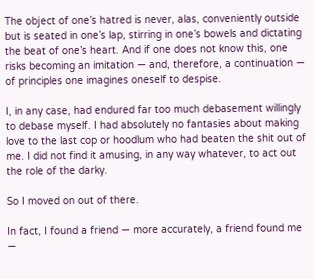The object of one’s hatred is never, alas, conveniently outside but is seated in one’s lap, stirring in one’s bowels and dictating the beat of one’s heart. And if one does not know this, one risks becoming an imitation — and, therefore, a continuation — of principles one imagines oneself to despise.

I, in any case, had endured far too much debasement willingly to debase myself. I had absolutely no fantasies about making love to the last cop or hoodlum who had beaten the shit out of me. I did not find it amusing, in any way whatever, to act out the role of the darky.

So I moved on out of there.

In fact, I found a friend — more accurately, a friend found me —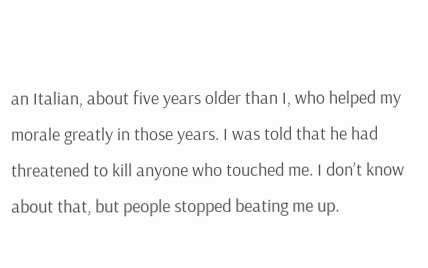an Italian, about five years older than I, who helped my morale greatly in those years. I was told that he had threatened to kill anyone who touched me. I don’t know about that, but people stopped beating me up.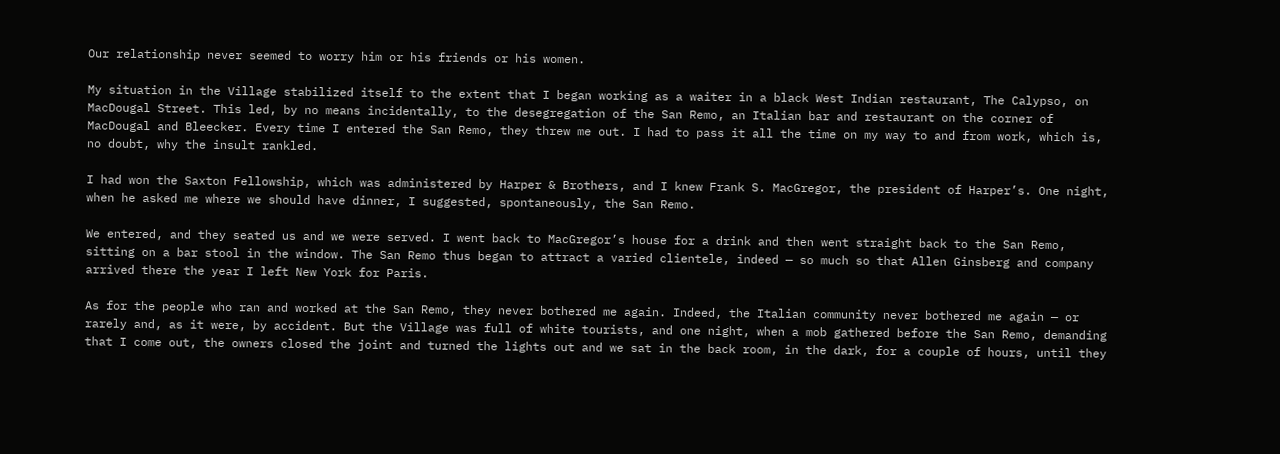Our relationship never seemed to worry him or his friends or his women.

My situation in the Village stabilized itself to the extent that I began working as a waiter in a black West Indian restaurant, The Calypso, on MacDougal Street. This led, by no means incidentally, to the desegregation of the San Remo, an Italian bar and restaurant on the corner of MacDougal and Bleecker. Every time I entered the San Remo, they threw me out. I had to pass it all the time on my way to and from work, which is, no doubt, why the insult rankled.

I had won the Saxton Fellowship, which was administered by Harper & Brothers, and I knew Frank S. MacGregor, the president of Harper’s. One night, when he asked me where we should have dinner, I suggested, spontaneously, the San Remo.

We entered, and they seated us and we were served. I went back to MacGregor’s house for a drink and then went straight back to the San Remo, sitting on a bar stool in the window. The San Remo thus began to attract a varied clientele, indeed — so much so that Allen Ginsberg and company arrived there the year I left New York for Paris.

As for the people who ran and worked at the San Remo, they never bothered me again. Indeed, the Italian community never bothered me again — or rarely and, as it were, by accident. But the Village was full of white tourists, and one night, when a mob gathered before the San Remo, demanding that I come out, the owners closed the joint and turned the lights out and we sat in the back room, in the dark, for a couple of hours, until they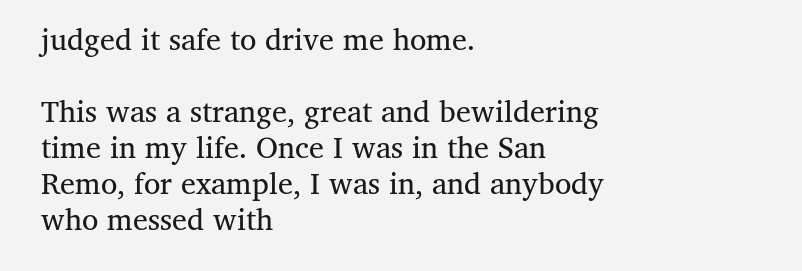judged it safe to drive me home.

This was a strange, great and bewildering time in my life. Once I was in the San Remo, for example, I was in, and anybody who messed with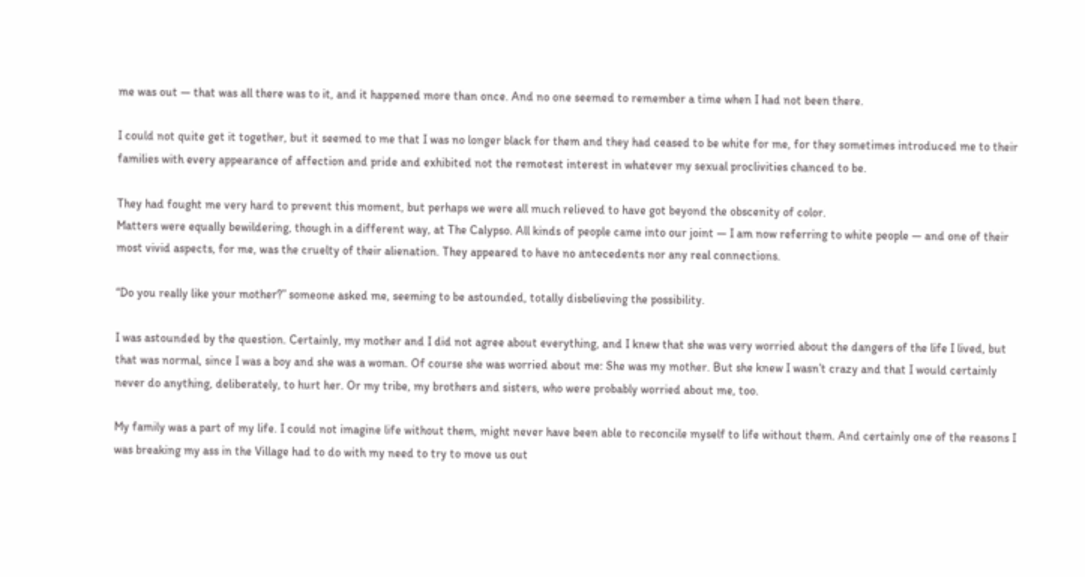me was out — that was all there was to it, and it happened more than once. And no one seemed to remember a time when I had not been there.

I could not quite get it together, but it seemed to me that I was no longer black for them and they had ceased to be white for me, for they sometimes introduced me to their families with every appearance of affection and pride and exhibited not the remotest interest in whatever my sexual proclivities chanced to be.

They had fought me very hard to prevent this moment, but perhaps we were all much relieved to have got beyond the obscenity of color.
Matters were equally bewildering, though in a different way, at The Calypso. All kinds of people came into our joint — I am now referring to white people — and one of their most vivid aspects, for me, was the cruelty of their alienation. They appeared to have no antecedents nor any real connections.

“Do you really like your mother?” someone asked me, seeming to be astounded, totally disbelieving the possibility.

I was astounded by the question. Certainly, my mother and I did not agree about everything, and I knew that she was very worried about the dangers of the life I lived, but that was normal, since I was a boy and she was a woman. Of course she was worried about me: She was my mother. But she knew I wasn’t crazy and that I would certainly never do anything, deliberately, to hurt her. Or my tribe, my brothers and sisters, who were probably worried about me, too.

My family was a part of my life. I could not imagine life without them, might never have been able to reconcile myself to life without them. And certainly one of the reasons I was breaking my ass in the Village had to do with my need to try to move us out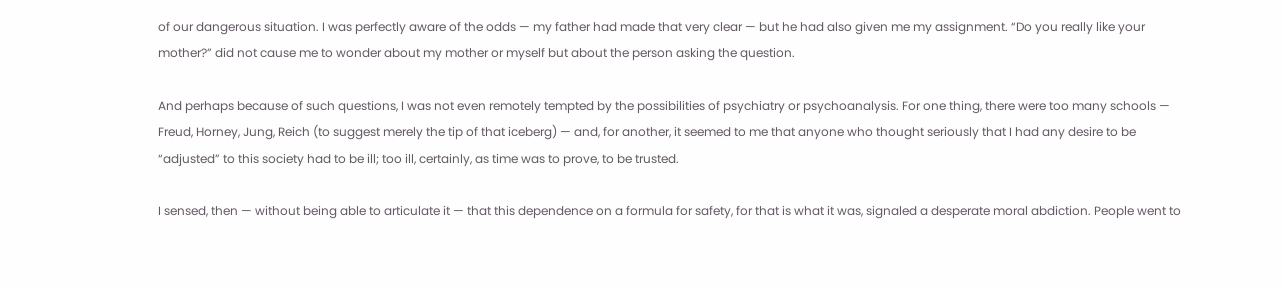of our dangerous situation. I was perfectly aware of the odds — my father had made that very clear — but he had also given me my assignment. “Do you really like your mother?” did not cause me to wonder about my mother or myself but about the person asking the question.

And perhaps because of such questions, I was not even remotely tempted by the possibilities of psychiatry or psychoanalysis. For one thing, there were too many schools — Freud, Horney, Jung, Reich (to suggest merely the tip of that iceberg) — and, for another, it seemed to me that anyone who thought seriously that I had any desire to be “adjusted” to this society had to be ill; too ill, certainly, as time was to prove, to be trusted.

I sensed, then — without being able to articulate it — that this dependence on a formula for safety, for that is what it was, signaled a desperate moral abdiction. People went to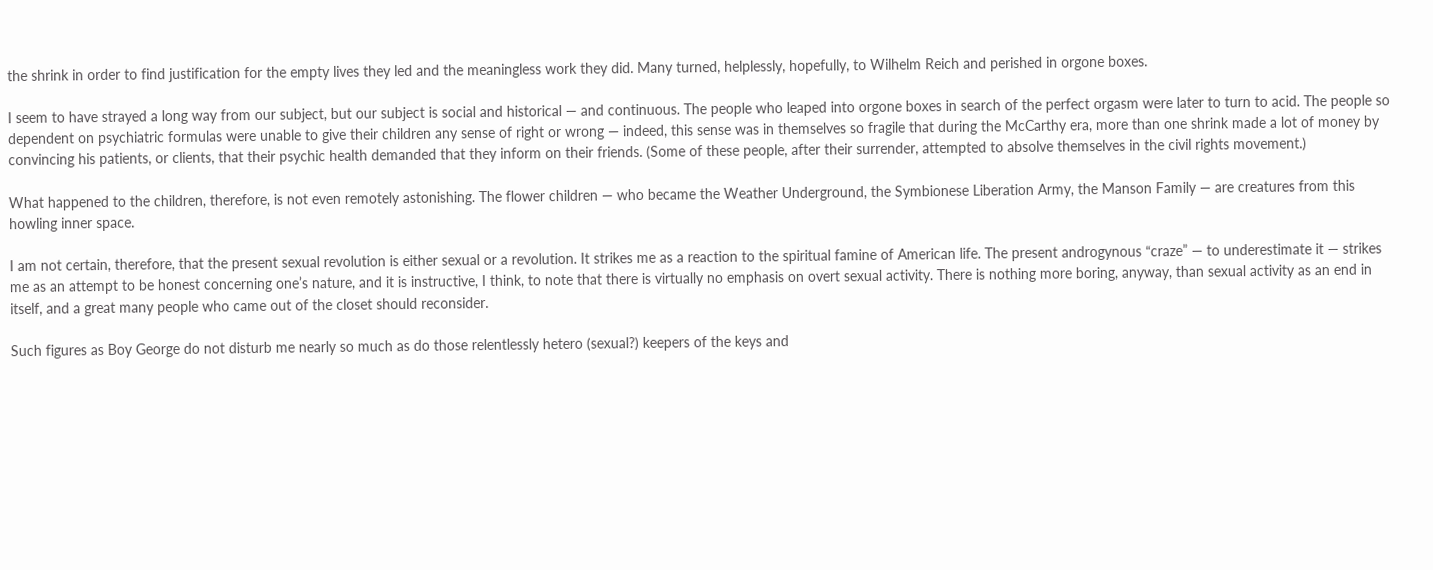the shrink in order to find justification for the empty lives they led and the meaningless work they did. Many turned, helplessly, hopefully, to Wilhelm Reich and perished in orgone boxes.

I seem to have strayed a long way from our subject, but our subject is social and historical — and continuous. The people who leaped into orgone boxes in search of the perfect orgasm were later to turn to acid. The people so dependent on psychiatric formulas were unable to give their children any sense of right or wrong — indeed, this sense was in themselves so fragile that during the McCarthy era, more than one shrink made a lot of money by convincing his patients, or clients, that their psychic health demanded that they inform on their friends. (Some of these people, after their surrender, attempted to absolve themselves in the civil rights movement.)

What happened to the children, therefore, is not even remotely astonishing. The flower children — who became the Weather Underground, the Symbionese Liberation Army, the Manson Family — are creatures from this howling inner space.

I am not certain, therefore, that the present sexual revolution is either sexual or a revolution. It strikes me as a reaction to the spiritual famine of American life. The present androgynous “craze” — to underestimate it — strikes me as an attempt to be honest concerning one’s nature, and it is instructive, I think, to note that there is virtually no emphasis on overt sexual activity. There is nothing more boring, anyway, than sexual activity as an end in itself, and a great many people who came out of the closet should reconsider.

Such figures as Boy George do not disturb me nearly so much as do those relentlessly hetero (sexual?) keepers of the keys and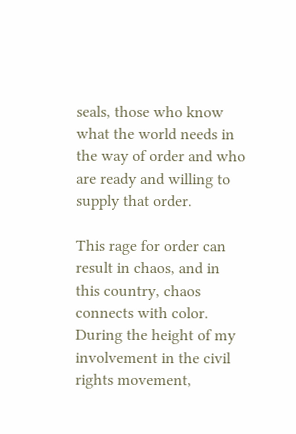seals, those who know what the world needs in the way of order and who are ready and willing to supply that order.

This rage for order can result in chaos, and in this country, chaos connects with color. During the height of my involvement in the civil rights movement,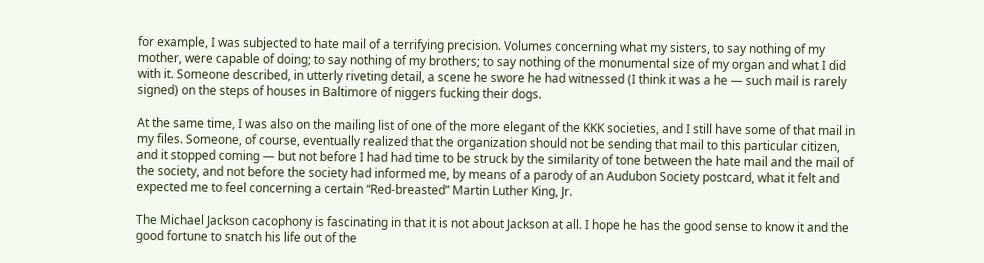for example, I was subjected to hate mail of a terrifying precision. Volumes concerning what my sisters, to say nothing of my mother, were capable of doing; to say nothing of my brothers; to say nothing of the monumental size of my organ and what I did with it. Someone described, in utterly riveting detail, a scene he swore he had witnessed (I think it was a he — such mail is rarely signed) on the steps of houses in Baltimore of niggers fucking their dogs.

At the same time, I was also on the mailing list of one of the more elegant of the KKK societies, and I still have some of that mail in my files. Someone, of course, eventually realized that the organization should not be sending that mail to this particular citizen, and it stopped coming — but not before I had had time to be struck by the similarity of tone between the hate mail and the mail of the society, and not before the society had informed me, by means of a parody of an Audubon Society postcard, what it felt and expected me to feel concerning a certain “Red-breasted” Martin Luther King, Jr.

The Michael Jackson cacophony is fascinating in that it is not about Jackson at all. I hope he has the good sense to know it and the good fortune to snatch his life out of the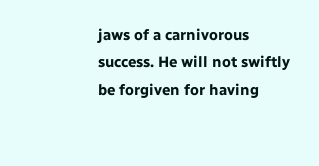jaws of a carnivorous success. He will not swiftly be forgiven for having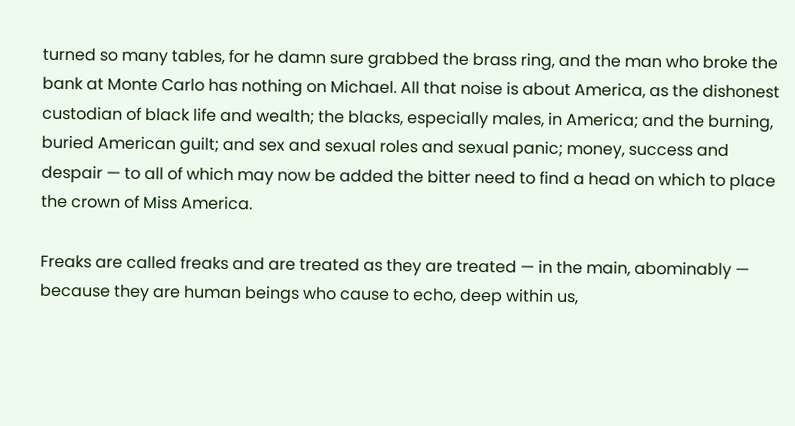turned so many tables, for he damn sure grabbed the brass ring, and the man who broke the bank at Monte Carlo has nothing on Michael. All that noise is about America, as the dishonest custodian of black life and wealth; the blacks, especially males, in America; and the burning, buried American guilt; and sex and sexual roles and sexual panic; money, success and despair — to all of which may now be added the bitter need to find a head on which to place the crown of Miss America.

Freaks are called freaks and are treated as they are treated — in the main, abominably — because they are human beings who cause to echo, deep within us,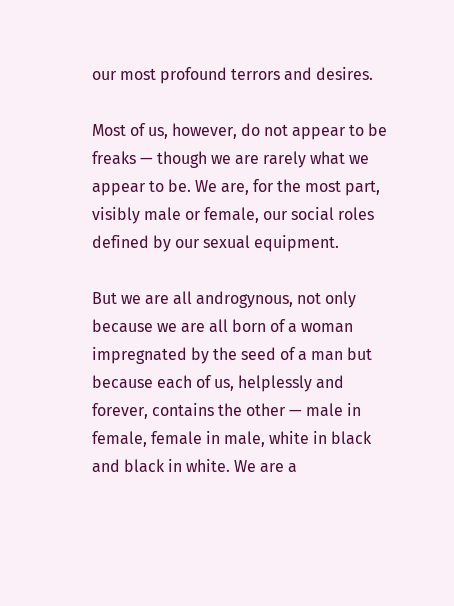our most profound terrors and desires.

Most of us, however, do not appear to be freaks — though we are rarely what we appear to be. We are, for the most part, visibly male or female, our social roles defined by our sexual equipment.

But we are all androgynous, not only because we are all born of a woman impregnated by the seed of a man but because each of us, helplessly and forever, contains the other — male in female, female in male, white in black and black in white. We are a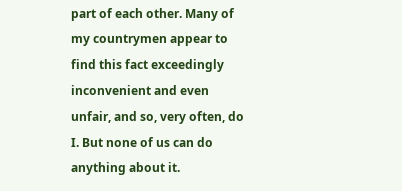part of each other. Many of my countrymen appear to find this fact exceedingly inconvenient and even unfair, and so, very often, do I. But none of us can do anything about it.